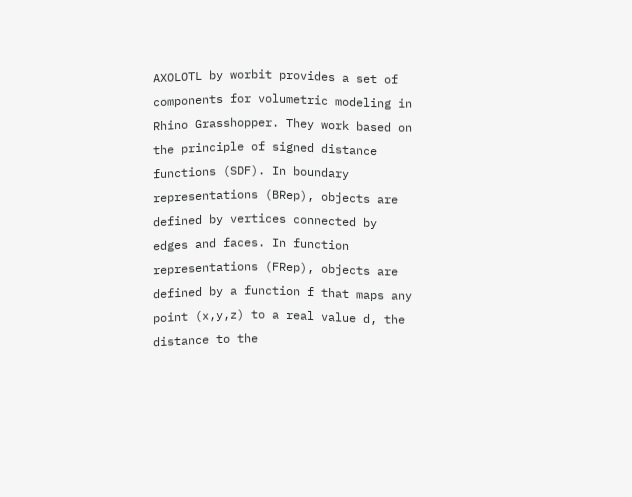AXOLOTL by worbit provides a set of components for volumetric modeling in Rhino Grasshopper. They work based on the principle of signed distance functions (SDF). In boundary representations (BRep), objects are defined by vertices connected by edges and faces. In function representations (FRep), objects are defined by a function f that maps any point (x,y,z) to a real value d, the distance to the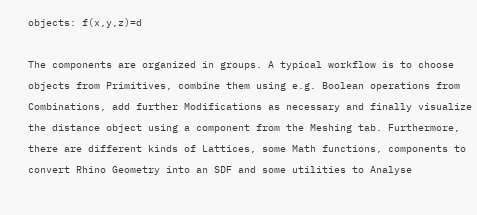objects: f(x,y,z)=d

The components are organized in groups. A typical workflow is to choose objects from Primitives, combine them using e.g. Boolean operations from Combinations, add further Modifications as necessary and finally visualize the distance object using a component from the Meshing tab. Furthermore, there are different kinds of Lattices, some Math functions, components to convert Rhino Geometry into an SDF and some utilities to Analyse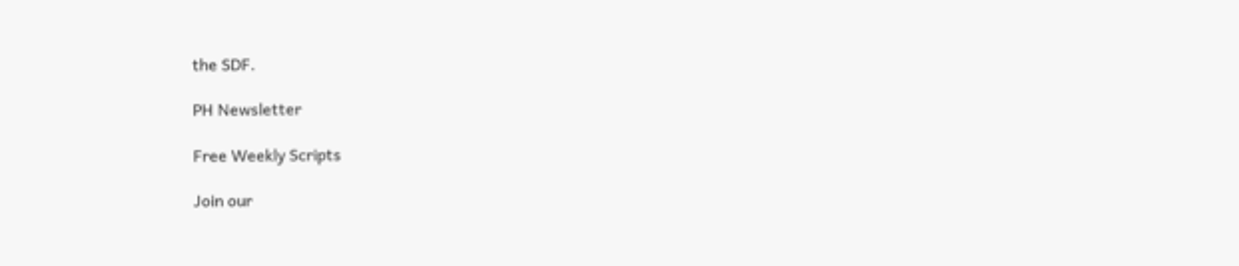the SDF.

PH Newsletter

Free Weekly Scripts

Join our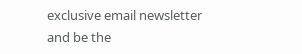exclusive email newsletter and be the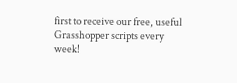first to receive our free, useful Grasshopper scripts every week!